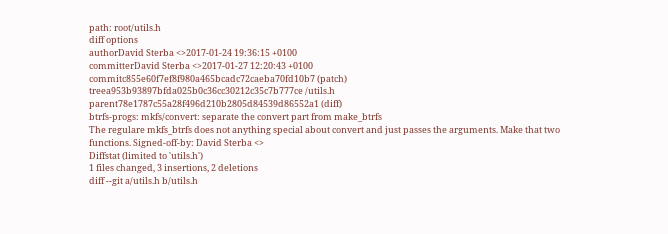path: root/utils.h
diff options
authorDavid Sterba <>2017-01-24 19:36:15 +0100
committerDavid Sterba <>2017-01-27 12:20:43 +0100
commitc855e60f7ef8f980a465bcadc72caeba70fd10b7 (patch)
treea953b93897bfda025b0c36cc30212c35c7b777ce /utils.h
parent78e1787c55a28f496d210b2805d84539d86552a1 (diff)
btrfs-progs: mkfs/convert: separate the convert part from make_btrfs
The regulare mkfs_btrfs does not anything special about convert and just passes the arguments. Make that two functions. Signed-off-by: David Sterba <>
Diffstat (limited to 'utils.h')
1 files changed, 3 insertions, 2 deletions
diff --git a/utils.h b/utils.h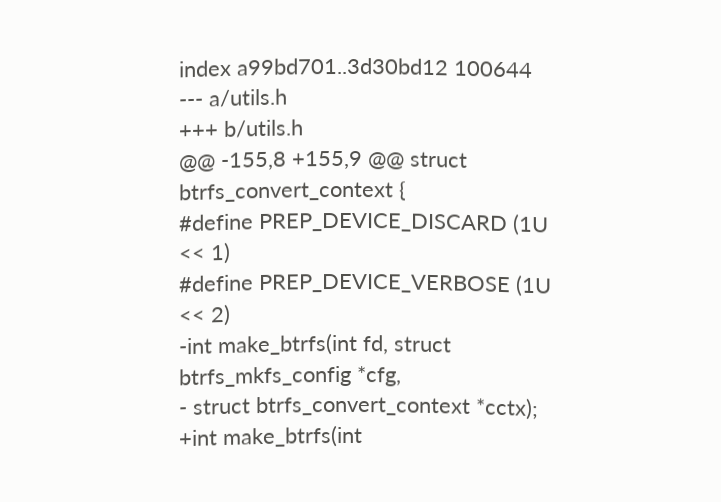index a99bd701..3d30bd12 100644
--- a/utils.h
+++ b/utils.h
@@ -155,8 +155,9 @@ struct btrfs_convert_context {
#define PREP_DEVICE_DISCARD (1U << 1)
#define PREP_DEVICE_VERBOSE (1U << 2)
-int make_btrfs(int fd, struct btrfs_mkfs_config *cfg,
- struct btrfs_convert_context *cctx);
+int make_btrfs(int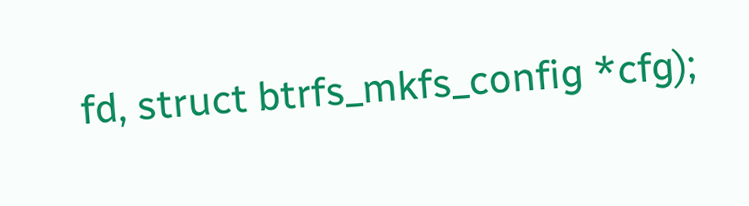fd, struct btrfs_mkfs_config *cfg);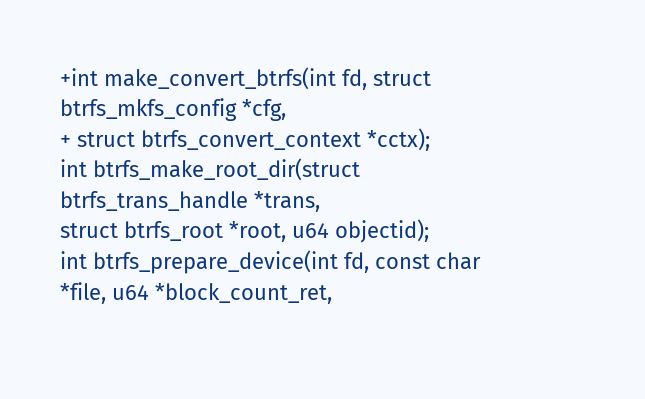+int make_convert_btrfs(int fd, struct btrfs_mkfs_config *cfg,
+ struct btrfs_convert_context *cctx);
int btrfs_make_root_dir(struct btrfs_trans_handle *trans,
struct btrfs_root *root, u64 objectid);
int btrfs_prepare_device(int fd, const char *file, u64 *block_count_ret,